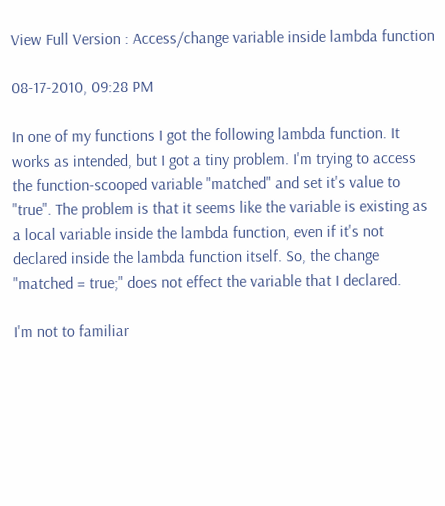View Full Version : Access/change variable inside lambda function

08-17-2010, 09:28 PM

In one of my functions I got the following lambda function. It works as intended, but I got a tiny problem. I'm trying to access the function-scooped variable "matched" and set it's value to "true". The problem is that it seems like the variable is existing as a local variable inside the lambda function, even if it's not declared inside the lambda function itself. So, the change "matched = true;" does not effect the variable that I declared.

I'm not to familiar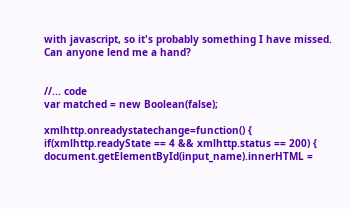with javascript, so it's probably something I have missed. Can anyone lend me a hand?


//... code
var matched = new Boolean(false);

xmlhttp.onreadystatechange=function() {
if(xmlhttp.readyState == 4 && xmlhttp.status == 200) {
document.getElementById(input_name).innerHTML =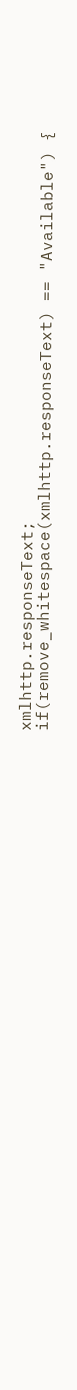xmlhttp.responseText;
if(remove_whitespace(xmlhttp.responseText) == "Available") {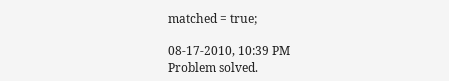matched = true;

08-17-2010, 10:39 PM
Problem solved.